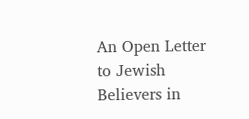An Open Letter to Jewish Believers in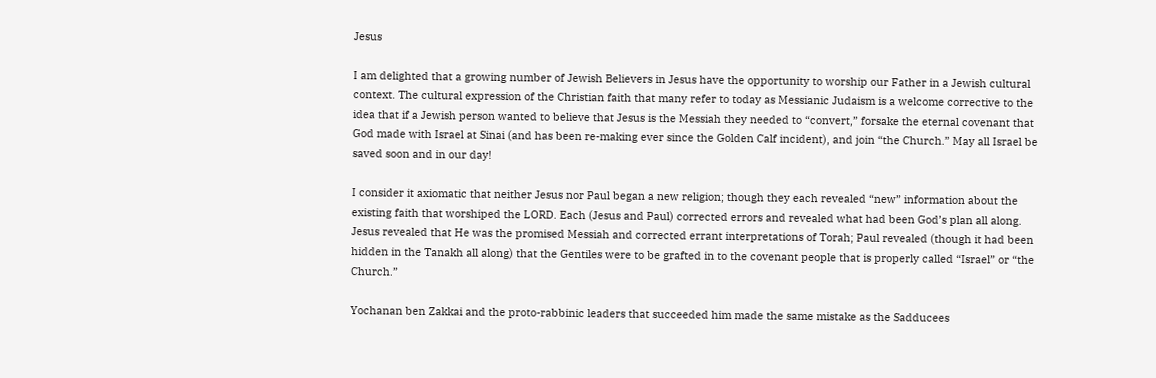Jesus

I am delighted that a growing number of Jewish Believers in Jesus have the opportunity to worship our Father in a Jewish cultural context. The cultural expression of the Christian faith that many refer to today as Messianic Judaism is a welcome corrective to the idea that if a Jewish person wanted to believe that Jesus is the Messiah they needed to “convert,” forsake the eternal covenant that God made with Israel at Sinai (and has been re-making ever since the Golden Calf incident), and join “the Church.” May all Israel be saved soon and in our day!

I consider it axiomatic that neither Jesus nor Paul began a new religion; though they each revealed “new” information about the existing faith that worshiped the LORD. Each (Jesus and Paul) corrected errors and revealed what had been God’s plan all along. Jesus revealed that He was the promised Messiah and corrected errant interpretations of Torah; Paul revealed (though it had been hidden in the Tanakh all along) that the Gentiles were to be grafted in to the covenant people that is properly called “Israel” or “the Church.”

Yochanan ben Zakkai and the proto-rabbinic leaders that succeeded him made the same mistake as the Sadducees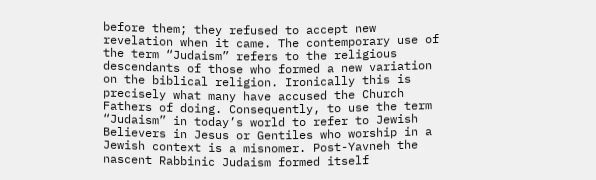before them; they refused to accept new revelation when it came. The contemporary use of the term “Judaism” refers to the religious descendants of those who formed a new variation on the biblical religion. Ironically this is precisely what many have accused the Church Fathers of doing. Consequently, to use the term “Judaism” in today’s world to refer to Jewish Believers in Jesus or Gentiles who worship in a Jewish context is a misnomer. Post-Yavneh the nascent Rabbinic Judaism formed itself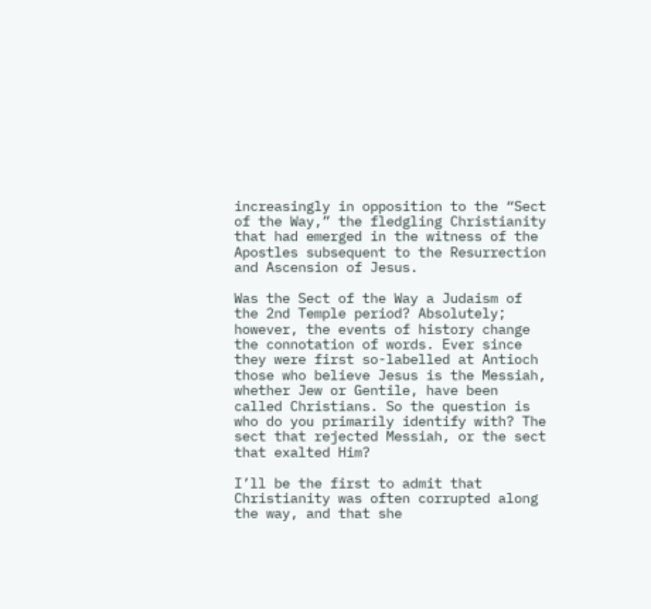increasingly in opposition to the “Sect of the Way,” the fledgling Christianity that had emerged in the witness of the Apostles subsequent to the Resurrection and Ascension of Jesus.

Was the Sect of the Way a Judaism of the 2nd Temple period? Absolutely; however, the events of history change the connotation of words. Ever since they were first so-labelled at Antioch those who believe Jesus is the Messiah, whether Jew or Gentile, have been called Christians. So the question is who do you primarily identify with? The sect that rejected Messiah, or the sect that exalted Him?

I’ll be the first to admit that Christianity was often corrupted along the way, and that she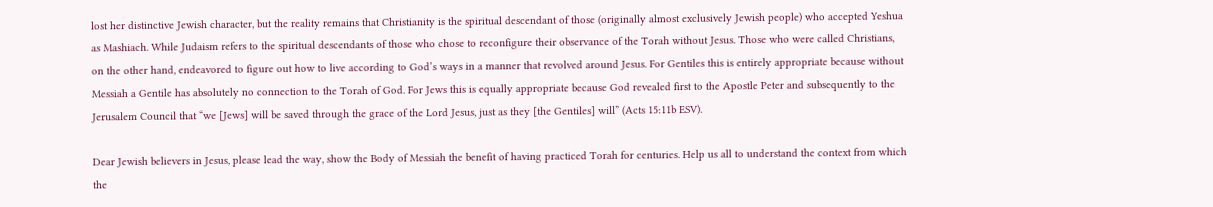lost her distinctive Jewish character, but the reality remains that Christianity is the spiritual descendant of those (originally almost exclusively Jewish people) who accepted Yeshua as Mashiach. While Judaism refers to the spiritual descendants of those who chose to reconfigure their observance of the Torah without Jesus. Those who were called Christians, on the other hand, endeavored to figure out how to live according to God’s ways in a manner that revolved around Jesus. For Gentiles this is entirely appropriate because without Messiah a Gentile has absolutely no connection to the Torah of God. For Jews this is equally appropriate because God revealed first to the Apostle Peter and subsequently to the Jerusalem Council that “we [Jews] will be saved through the grace of the Lord Jesus, just as they [the Gentiles] will” (Acts 15:11b ESV).

Dear Jewish believers in Jesus, please lead the way, show the Body of Messiah the benefit of having practiced Torah for centuries. Help us all to understand the context from which the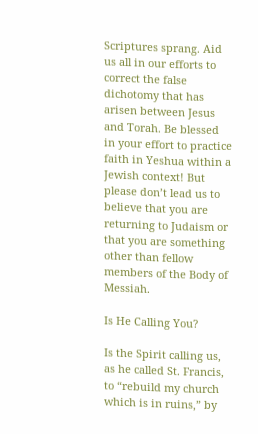Scriptures sprang. Aid us all in our efforts to correct the false dichotomy that has arisen between Jesus and Torah. Be blessed in your effort to practice faith in Yeshua within a Jewish context! But please don’t lead us to believe that you are returning to Judaism or that you are something other than fellow members of the Body of Messiah.

Is He Calling You?

Is the Spirit calling us, as he called St. Francis, to “rebuild my church which is in ruins,” by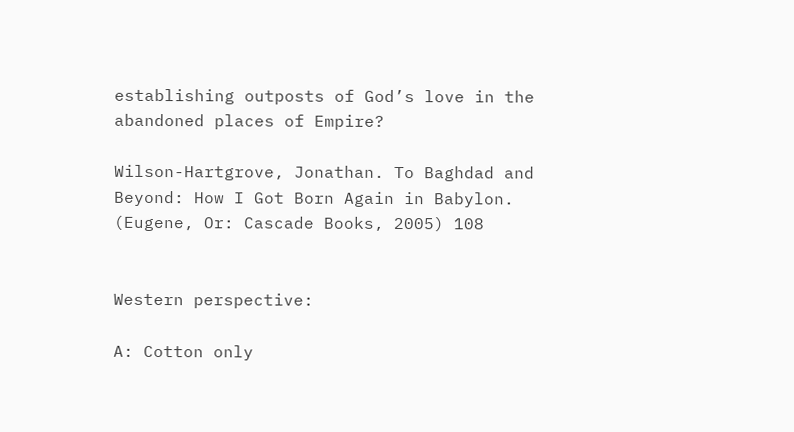establishing outposts of God’s love in the abandoned places of Empire?

Wilson-Hartgrove, Jonathan. To Baghdad and Beyond: How I Got Born Again in Babylon. (Eugene, Or: Cascade Books, 2005) 108


Western perspective:

A: Cotton only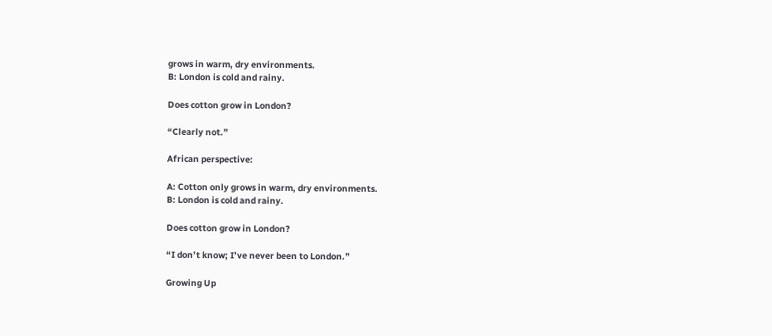grows in warm, dry environments.
B: London is cold and rainy.

Does cotton grow in London?

“Clearly not.”

African perspective:

A: Cotton only grows in warm, dry environments.
B: London is cold and rainy.

Does cotton grow in London?

“I don’t know; I’ve never been to London.”

Growing Up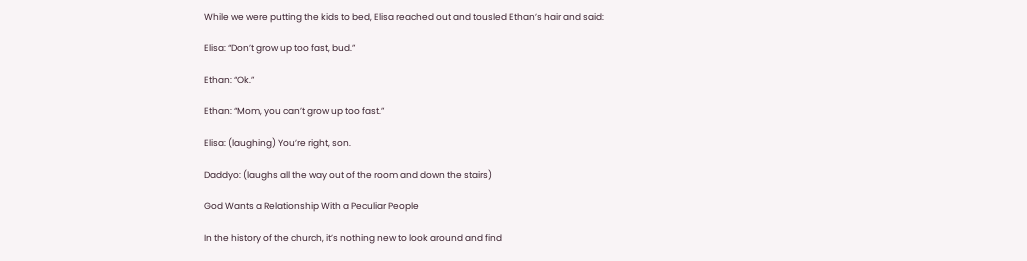While we were putting the kids to bed, Elisa reached out and tousled Ethan’s hair and said:

Elisa: “Don’t grow up too fast, bud.”

Ethan: “Ok.”

Ethan: “Mom, you can’t grow up too fast.”

Elisa: (laughing) You’re right, son.

Daddyo: (laughs all the way out of the room and down the stairs)

God Wants a Relationship With a Peculiar People

In the history of the church, it’s nothing new to look around and find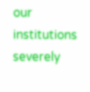our institutions severely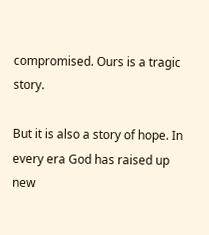compromised. Ours is a tragic story.

But it is also a story of hope. In every era God has raised up new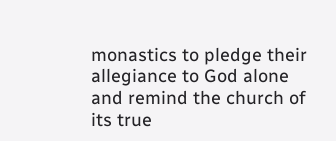monastics to pledge their allegiance to God alone and remind the church of its true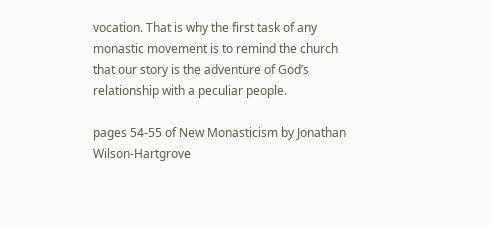vocation. That is why the first task of any monastic movement is to remind the church that our story is the adventure of God’s relationship with a peculiar people.

pages 54-55 of New Monasticism by Jonathan Wilson-Hartgrove